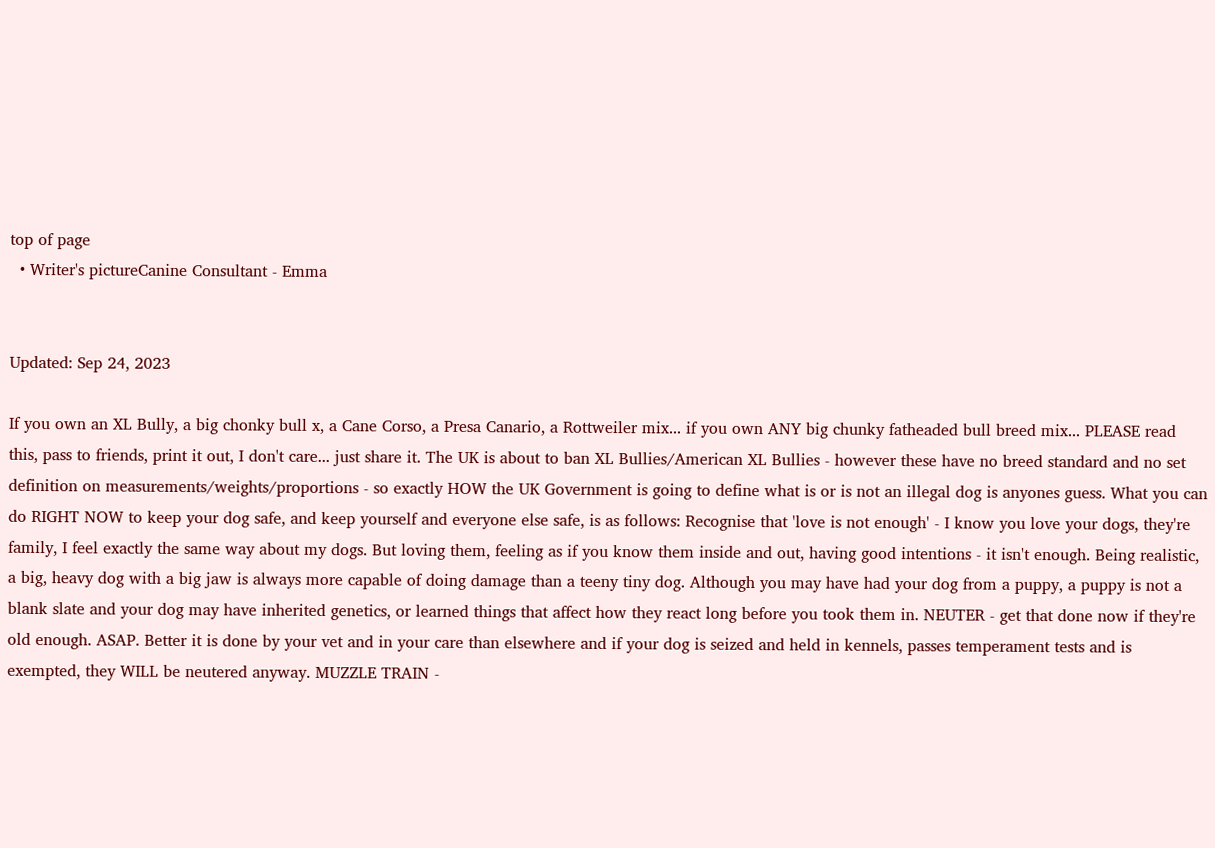top of page
  • Writer's pictureCanine Consultant - Emma


Updated: Sep 24, 2023

If you own an XL Bully, a big chonky bull x, a Cane Corso, a Presa Canario, a Rottweiler mix... if you own ANY big chunky fatheaded bull breed mix... PLEASE read this, pass to friends, print it out, I don't care... just share it. The UK is about to ban XL Bullies/American XL Bullies - however these have no breed standard and no set definition on measurements/weights/proportions - so exactly HOW the UK Government is going to define what is or is not an illegal dog is anyones guess. What you can do RIGHT NOW to keep your dog safe, and keep yourself and everyone else safe, is as follows: Recognise that 'love is not enough' - I know you love your dogs, they're family, I feel exactly the same way about my dogs. But loving them, feeling as if you know them inside and out, having good intentions - it isn't enough. Being realistic, a big, heavy dog with a big jaw is always more capable of doing damage than a teeny tiny dog. Although you may have had your dog from a puppy, a puppy is not a blank slate and your dog may have inherited genetics, or learned things that affect how they react long before you took them in. NEUTER - get that done now if they're old enough. ASAP. Better it is done by your vet and in your care than elsewhere and if your dog is seized and held in kennels, passes temperament tests and is exempted, they WILL be neutered anyway. MUZZLE TRAIN -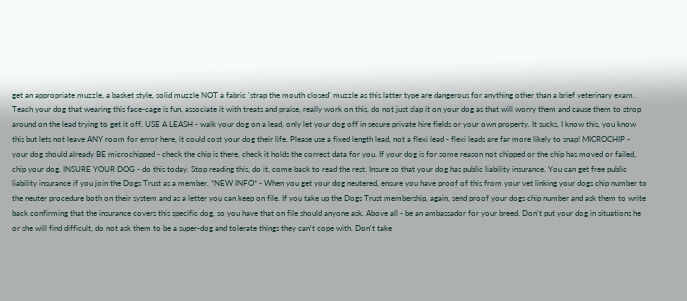get an appropriate muzzle, a basket style, solid muzzle NOT a fabric 'strap the mouth closed' muzzle as this latter type are dangerous for anything other than a brief veterinary exam. Teach your dog that wearing this face-cage is fun, associate it with treats and praise, really work on this, do not just slap it on your dog as that will worry them and cause them to strop around on the lead trying to get it off. USE A LEASH - walk your dog on a lead, only let your dog off in secure private hire fields or your own property. It sucks, I know this, you know this but lets not leave ANY room for error here, it could cost your dog their life. Please use a fixed length lead, not a flexi lead - flexi leads are far more likely to snap! MICROCHIP - your dog should already BE microchipped - check the chip is there, check it holds the correct data for you. If your dog is for some reason not chipped or the chip has moved or failed, chip your dog. INSURE YOUR DOG - do this today. Stop reading this, do it, come back to read the rest. Insure so that your dog has public liability insurance. You can get free public liability insurance if you join the Dogs Trust as a member. *NEW INFO* - When you get your dog neutered, ensure you have proof of this from your vet linking your dogs chip number to the neuter procedure both on their system and as a letter you can keep on file. If you take up the Dogs Trust membership, again, send proof your dogs chip number and ask them to write back confirming that the insurance covers this specific dog, so you have that on file should anyone ask. Above all - be an ambassador for your breed. Don't put your dog in situations he or she will find difficult, do not ask them to be a super-dog and tolerate things they can't cope with. Don't take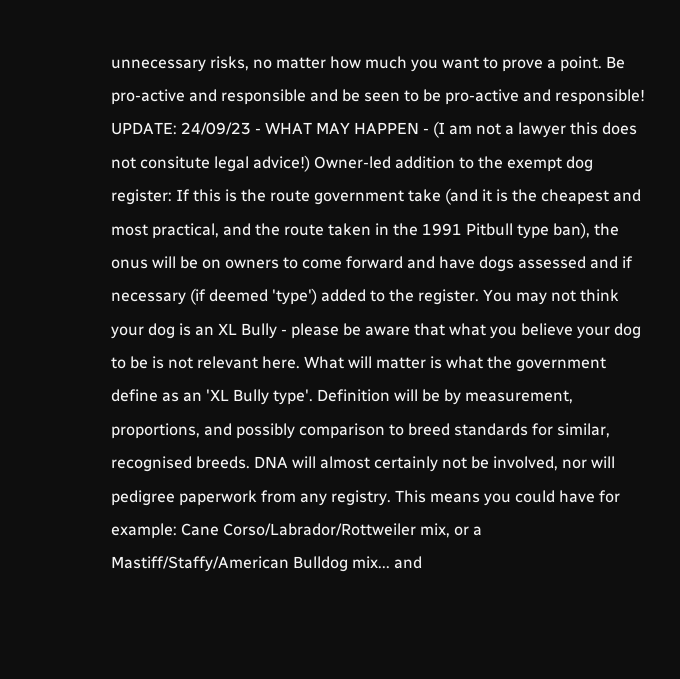unnecessary risks, no matter how much you want to prove a point. Be pro-active and responsible and be seen to be pro-active and responsible! UPDATE: 24/09/23 - WHAT MAY HAPPEN - (I am not a lawyer this does not consitute legal advice!) Owner-led addition to the exempt dog register: If this is the route government take (and it is the cheapest and most practical, and the route taken in the 1991 Pitbull type ban), the onus will be on owners to come forward and have dogs assessed and if necessary (if deemed 'type') added to the register. You may not think your dog is an XL Bully - please be aware that what you believe your dog to be is not relevant here. What will matter is what the government define as an 'XL Bully type'. Definition will be by measurement, proportions, and possibly comparison to breed standards for similar, recognised breeds. DNA will almost certainly not be involved, nor will pedigree paperwork from any registry. This means you could have for example: Cane Corso/Labrador/Rottweiler mix, or a Mastiff/Staffy/American Bulldog mix... and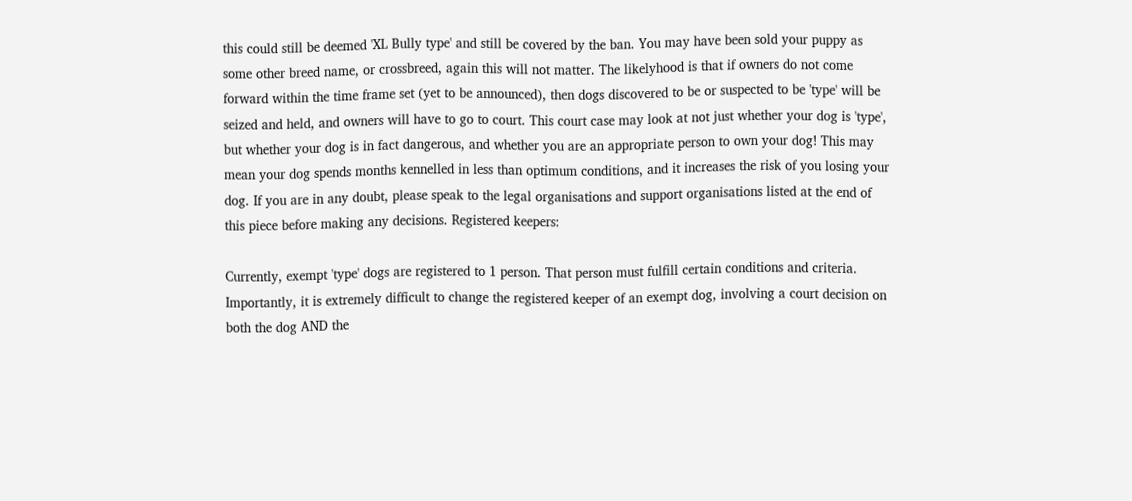this could still be deemed 'XL Bully type' and still be covered by the ban. You may have been sold your puppy as some other breed name, or crossbreed, again this will not matter. The likelyhood is that if owners do not come forward within the time frame set (yet to be announced), then dogs discovered to be or suspected to be 'type' will be seized and held, and owners will have to go to court. This court case may look at not just whether your dog is 'type', but whether your dog is in fact dangerous, and whether you are an appropriate person to own your dog! This may mean your dog spends months kennelled in less than optimum conditions, and it increases the risk of you losing your dog. If you are in any doubt, please speak to the legal organisations and support organisations listed at the end of this piece before making any decisions. Registered keepers:

Currently, exempt 'type' dogs are registered to 1 person. That person must fulfill certain conditions and criteria. Importantly, it is extremely difficult to change the registered keeper of an exempt dog, involving a court decision on both the dog AND the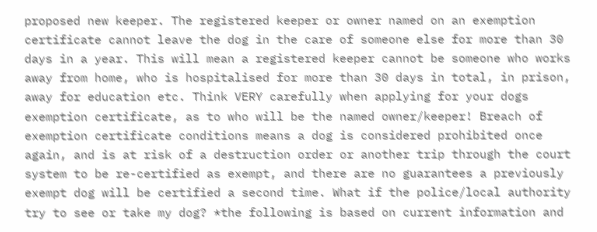proposed new keeper. The registered keeper or owner named on an exemption certificate cannot leave the dog in the care of someone else for more than 30 days in a year. This will mean a registered keeper cannot be someone who works away from home, who is hospitalised for more than 30 days in total, in prison, away for education etc. Think VERY carefully when applying for your dogs exemption certificate, as to who will be the named owner/keeper! Breach of exemption certificate conditions means a dog is considered prohibited once again, and is at risk of a destruction order or another trip through the court system to be re-certified as exempt, and there are no guarantees a previously exempt dog will be certified a second time. What if the police/local authority try to see or take my dog? *the following is based on current information and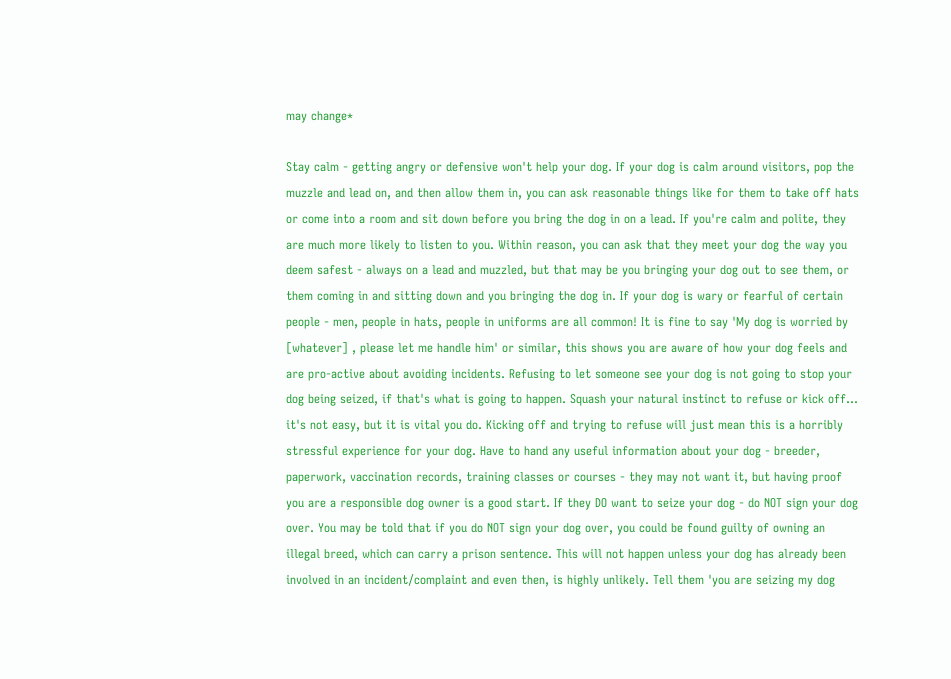may change*

Stay calm - getting angry or defensive won't help your dog. If your dog is calm around visitors, pop the muzzle and lead on, and then allow them in, you can ask reasonable things like for them to take off hats or come into a room and sit down before you bring the dog in on a lead. If you're calm and polite, they are much more likely to listen to you. Within reason, you can ask that they meet your dog the way you deem safest - always on a lead and muzzled, but that may be you bringing your dog out to see them, or them coming in and sitting down and you bringing the dog in. If your dog is wary or fearful of certain people - men, people in hats, people in uniforms are all common! It is fine to say 'My dog is worried by [whatever] , please let me handle him' or similar, this shows you are aware of how your dog feels and are pro-active about avoiding incidents. Refusing to let someone see your dog is not going to stop your dog being seized, if that's what is going to happen. Squash your natural instinct to refuse or kick off... it's not easy, but it is vital you do. Kicking off and trying to refuse will just mean this is a horribly stressful experience for your dog. Have to hand any useful information about your dog - breeder, paperwork, vaccination records, training classes or courses - they may not want it, but having proof you are a responsible dog owner is a good start. If they DO want to seize your dog - do NOT sign your dog over. You may be told that if you do NOT sign your dog over, you could be found guilty of owning an illegal breed, which can carry a prison sentence. This will not happen unless your dog has already been involved in an incident/complaint and even then, is highly unlikely. Tell them 'you are seizing my dog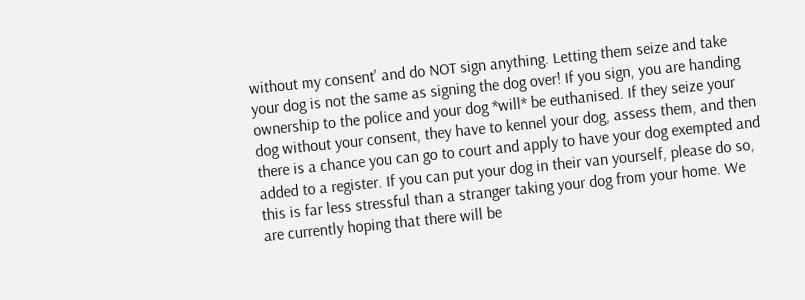without my consent' and do NOT sign anything. Letting them seize and take your dog is not the same as signing the dog over! If you sign, you are handing ownership to the police and your dog *will* be euthanised. If they seize your dog without your consent, they have to kennel your dog, assess them, and then there is a chance you can go to court and apply to have your dog exempted and added to a register. If you can put your dog in their van yourself, please do so, this is far less stressful than a stranger taking your dog from your home. We are currently hoping that there will be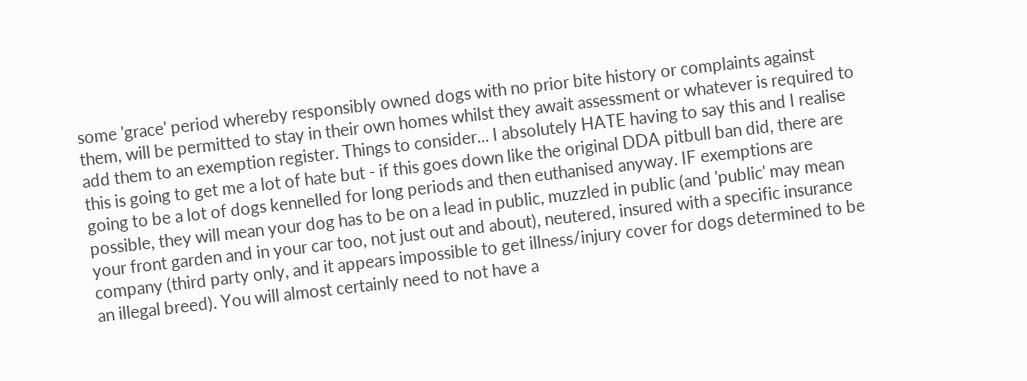some 'grace' period whereby responsibly owned dogs with no prior bite history or complaints against them, will be permitted to stay in their own homes whilst they await assessment or whatever is required to add them to an exemption register. Things to consider... I absolutely HATE having to say this and I realise this is going to get me a lot of hate but - if this goes down like the original DDA pitbull ban did, there are going to be a lot of dogs kennelled for long periods and then euthanised anyway. IF exemptions are possible, they will mean your dog has to be on a lead in public, muzzled in public (and 'public' may mean your front garden and in your car too, not just out and about), neutered, insured with a specific insurance company (third party only, and it appears impossible to get illness/injury cover for dogs determined to be an illegal breed). You will almost certainly need to not have a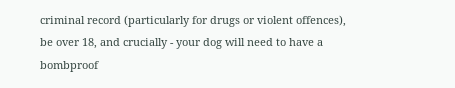criminal record (particularly for drugs or violent offences), be over 18, and crucially - your dog will need to have a bombproof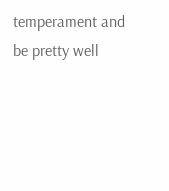temperament and be pretty well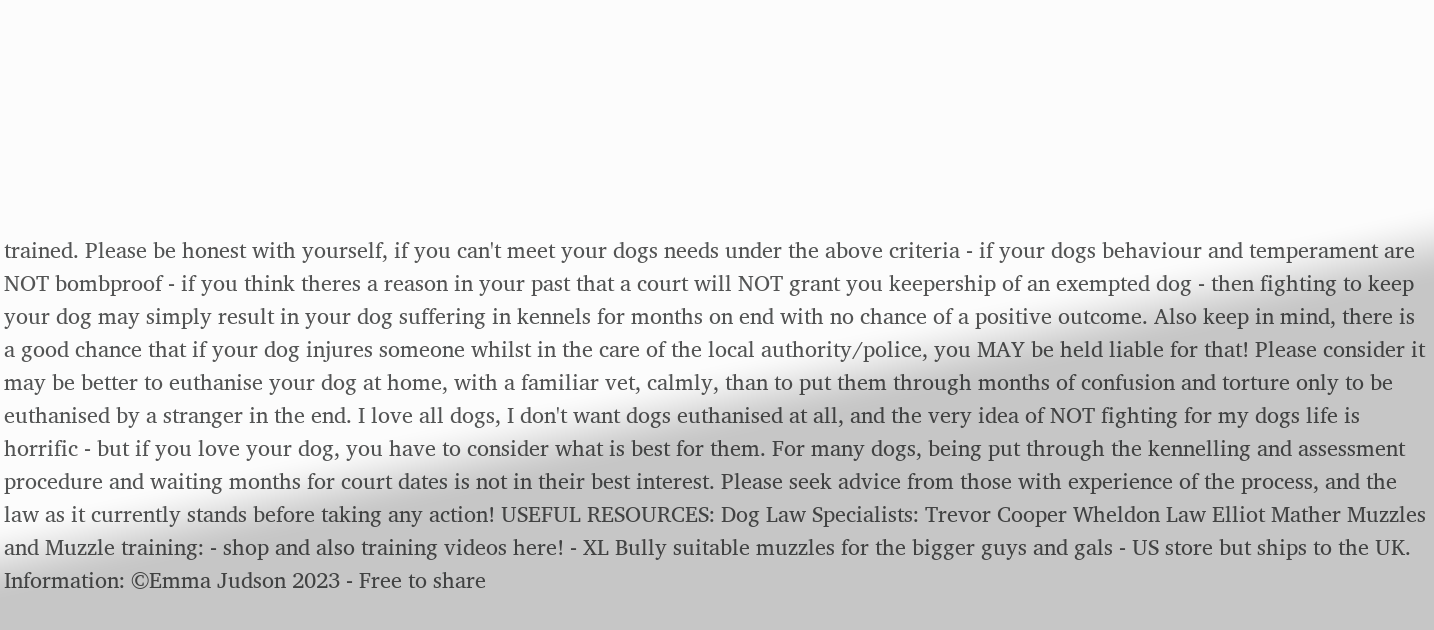trained. Please be honest with yourself, if you can't meet your dogs needs under the above criteria - if your dogs behaviour and temperament are NOT bombproof - if you think theres a reason in your past that a court will NOT grant you keepership of an exempted dog - then fighting to keep your dog may simply result in your dog suffering in kennels for months on end with no chance of a positive outcome. Also keep in mind, there is a good chance that if your dog injures someone whilst in the care of the local authority/police, you MAY be held liable for that! Please consider it may be better to euthanise your dog at home, with a familiar vet, calmly, than to put them through months of confusion and torture only to be euthanised by a stranger in the end. I love all dogs, I don't want dogs euthanised at all, and the very idea of NOT fighting for my dogs life is horrific - but if you love your dog, you have to consider what is best for them. For many dogs, being put through the kennelling and assessment procedure and waiting months for court dates is not in their best interest. Please seek advice from those with experience of the process, and the law as it currently stands before taking any action! USEFUL RESOURCES: Dog Law Specialists: Trevor Cooper Wheldon Law Elliot Mather Muzzles and Muzzle training: - shop and also training videos here! - XL Bully suitable muzzles for the bigger guys and gals - US store but ships to the UK. Information: ©Emma Judson 2023 - Free to share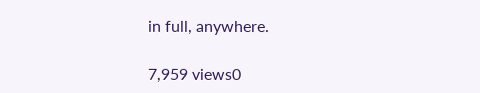in full, anywhere.

7,959 views0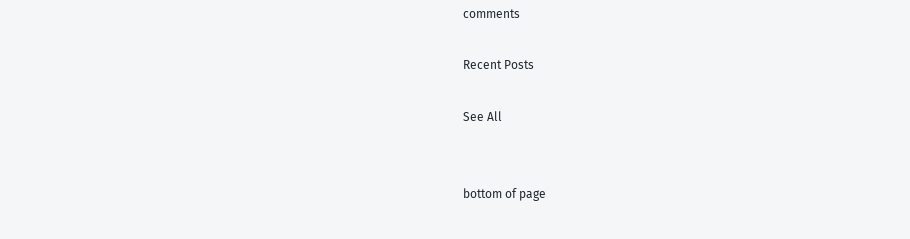comments

Recent Posts

See All


bottom of page